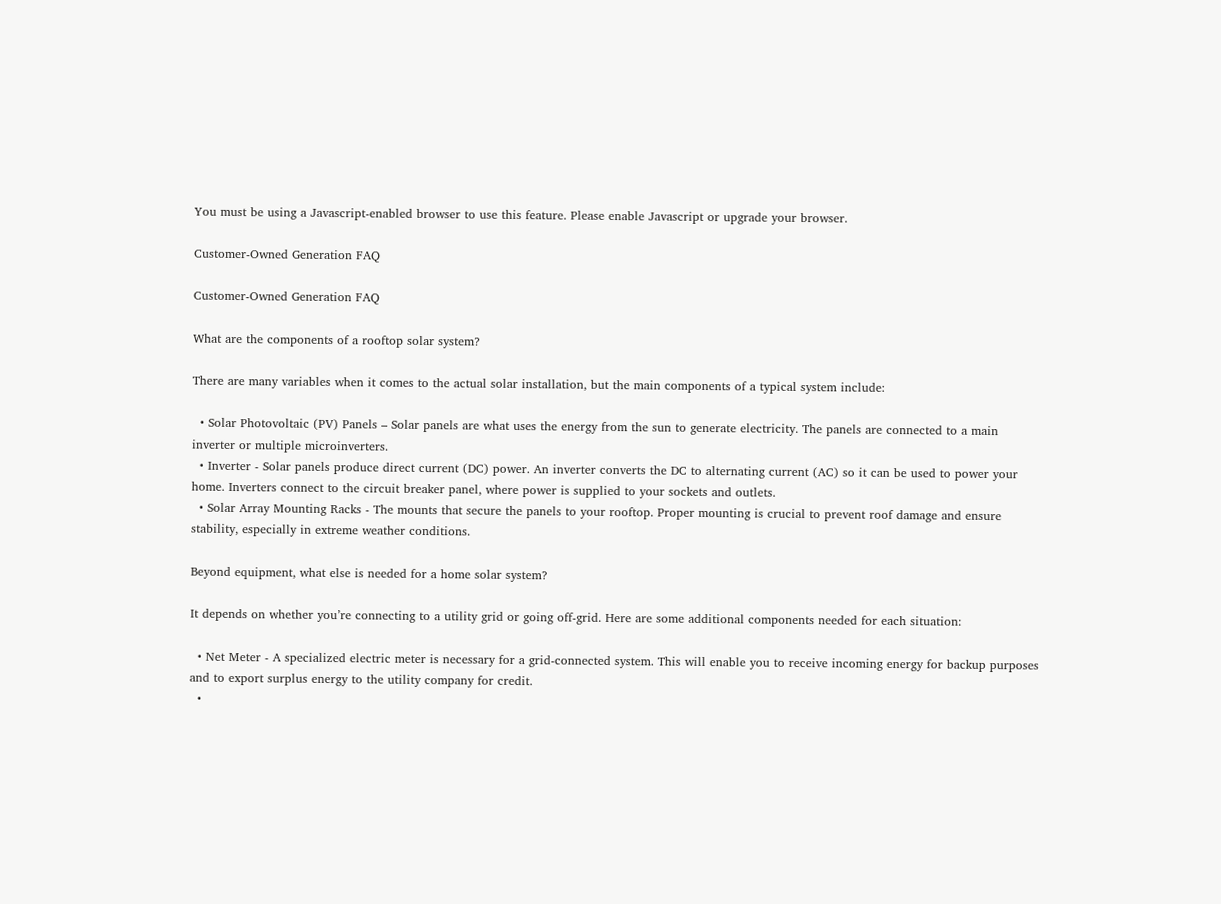You must be using a Javascript-enabled browser to use this feature. Please enable Javascript or upgrade your browser.

Customer-Owned Generation FAQ

Customer-Owned Generation FAQ

What are the components of a rooftop solar system?

There are many variables when it comes to the actual solar installation, but the main components of a typical system include:

  • Solar Photovoltaic (PV) Panels – Solar panels are what uses the energy from the sun to generate electricity. The panels are connected to a main inverter or multiple microinverters.
  • Inverter - Solar panels produce direct current (DC) power. An inverter converts the DC to alternating current (AC) so it can be used to power your home. Inverters connect to the circuit breaker panel, where power is supplied to your sockets and outlets.
  • Solar Array Mounting Racks - The mounts that secure the panels to your rooftop. Proper mounting is crucial to prevent roof damage and ensure stability, especially in extreme weather conditions.

Beyond equipment, what else is needed for a home solar system?

It depends on whether you’re connecting to a utility grid or going off-grid. Here are some additional components needed for each situation:

  • Net Meter - A specialized electric meter is necessary for a grid-connected system. This will enable you to receive incoming energy for backup purposes and to export surplus energy to the utility company for credit.
  •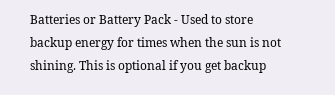Batteries or Battery Pack - Used to store backup energy for times when the sun is not shining. This is optional if you get backup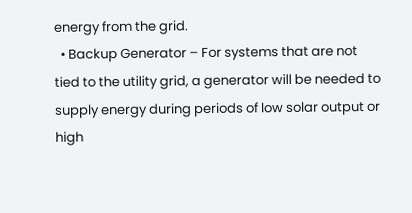energy from the grid.
  • Backup Generator – For systems that are not tied to the utility grid, a generator will be needed to supply energy during periods of low solar output or high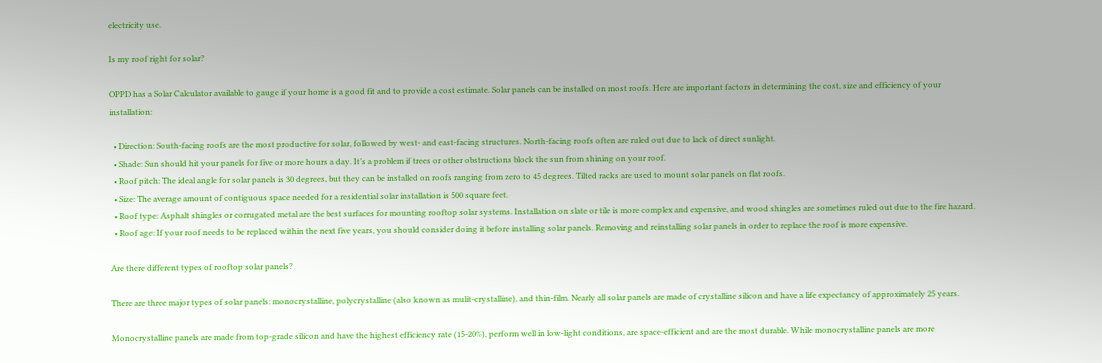electricity use.

Is my roof right for solar?

OPPD has a Solar Calculator available to gauge if your home is a good fit and to provide a cost estimate. Solar panels can be installed on most roofs. Here are important factors in determining the cost, size and efficiency of your installation:

  • Direction: South-facing roofs are the most productive for solar, followed by west- and east-facing structures. North-facing roofs often are ruled out due to lack of direct sunlight.
  • Shade: Sun should hit your panels for five or more hours a day. It’s a problem if trees or other obstructions block the sun from shining on your roof.
  • Roof pitch: The ideal angle for solar panels is 30 degrees, but they can be installed on roofs ranging from zero to 45 degrees. Tilted racks are used to mount solar panels on flat roofs.
  • Size: The average amount of contiguous space needed for a residential solar installation is 500 square feet.
  • Roof type: Asphalt shingles or corrugated metal are the best surfaces for mounting rooftop solar systems. Installation on slate or tile is more complex and expensive, and wood shingles are sometimes ruled out due to the fire hazard.
  • Roof age: If your roof needs to be replaced within the next five years, you should consider doing it before installing solar panels. Removing and reinstalling solar panels in order to replace the roof is more expensive.

Are there different types of rooftop solar panels?

There are three major types of solar panels: monocrystalline, polycrystalline (also known as mulit-crystalline), and thin-film. Nearly all solar panels are made of crystalline silicon and have a life expectancy of approximately 25 years.

Monocrystalline panels are made from top-grade silicon and have the highest efficiency rate (15-20%), perform well in low-light conditions, are space-efficient and are the most durable. While monocrystalline panels are more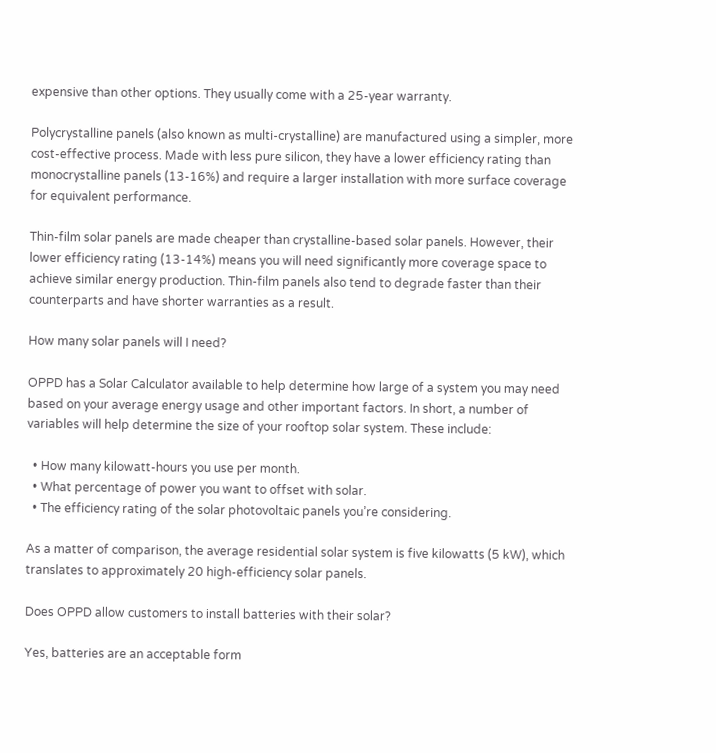expensive than other options. They usually come with a 25-year warranty.

Polycrystalline panels (also known as multi-crystalline) are manufactured using a simpler, more cost-effective process. Made with less pure silicon, they have a lower efficiency rating than monocrystalline panels (13-16%) and require a larger installation with more surface coverage for equivalent performance.

Thin-film solar panels are made cheaper than crystalline-based solar panels. However, their lower efficiency rating (13-14%) means you will need significantly more coverage space to achieve similar energy production. Thin-film panels also tend to degrade faster than their counterparts and have shorter warranties as a result.

How many solar panels will I need?

OPPD has a Solar Calculator available to help determine how large of a system you may need based on your average energy usage and other important factors. In short, a number of variables will help determine the size of your rooftop solar system. These include:

  • How many kilowatt-hours you use per month.
  • What percentage of power you want to offset with solar.
  • The efficiency rating of the solar photovoltaic panels you’re considering.

As a matter of comparison, the average residential solar system is five kilowatts (5 kW), which translates to approximately 20 high-efficiency solar panels.

Does OPPD allow customers to install batteries with their solar?

Yes, batteries are an acceptable form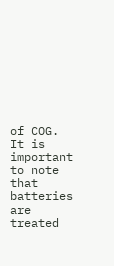of COG. It is important to note that batteries are treated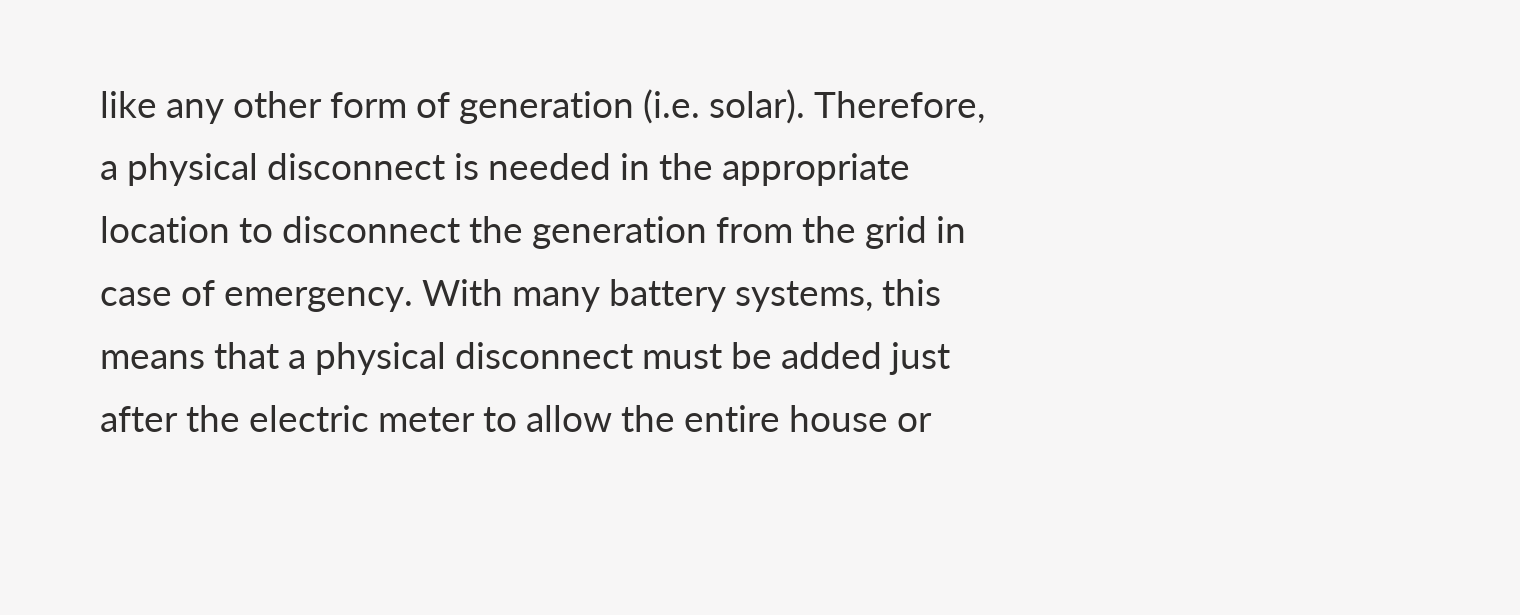like any other form of generation (i.e. solar). Therefore, a physical disconnect is needed in the appropriate location to disconnect the generation from the grid in case of emergency. With many battery systems, this means that a physical disconnect must be added just after the electric meter to allow the entire house or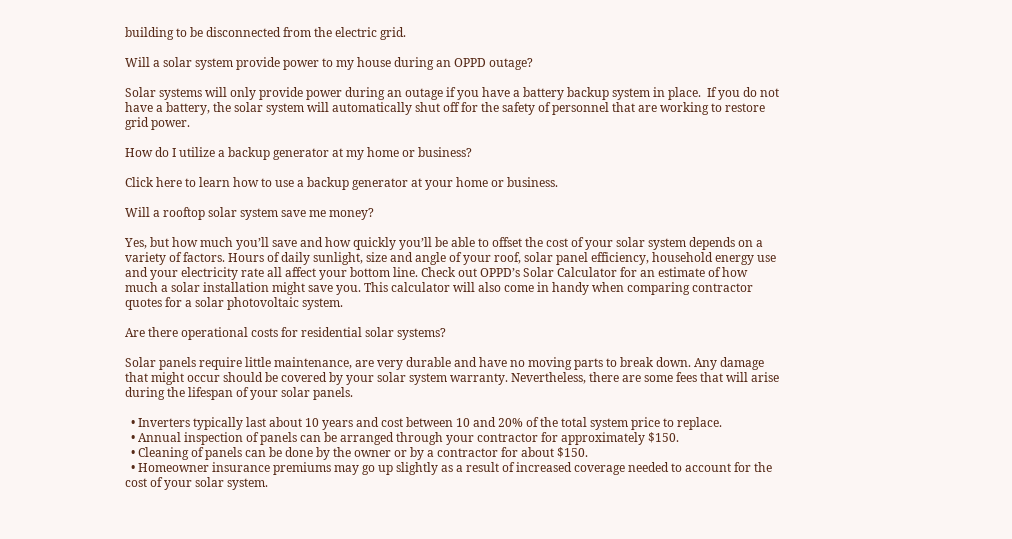building to be disconnected from the electric grid.

Will a solar system provide power to my house during an OPPD outage?

Solar systems will only provide power during an outage if you have a battery backup system in place.  If you do not have a battery, the solar system will automatically shut off for the safety of personnel that are working to restore grid power.

How do I utilize a backup generator at my home or business?

Click here to learn how to use a backup generator at your home or business.

Will a rooftop solar system save me money?

Yes, but how much you’ll save and how quickly you’ll be able to offset the cost of your solar system depends on a variety of factors. Hours of daily sunlight, size and angle of your roof, solar panel efficiency, household energy use and your electricity rate all affect your bottom line. Check out OPPD’s Solar Calculator for an estimate of how much a solar installation might save you. This calculator will also come in handy when comparing contractor quotes for a solar photovoltaic system.

Are there operational costs for residential solar systems?

Solar panels require little maintenance, are very durable and have no moving parts to break down. Any damage that might occur should be covered by your solar system warranty. Nevertheless, there are some fees that will arise during the lifespan of your solar panels.

  • Inverters typically last about 10 years and cost between 10 and 20% of the total system price to replace.
  • Annual inspection of panels can be arranged through your contractor for approximately $150.
  • Cleaning of panels can be done by the owner or by a contractor for about $150.
  • Homeowner insurance premiums may go up slightly as a result of increased coverage needed to account for the cost of your solar system.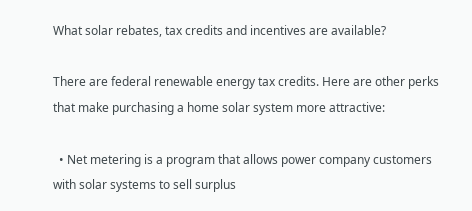What solar rebates, tax credits and incentives are available?

There are federal renewable energy tax credits. Here are other perks that make purchasing a home solar system more attractive:

  • Net metering is a program that allows power company customers with solar systems to sell surplus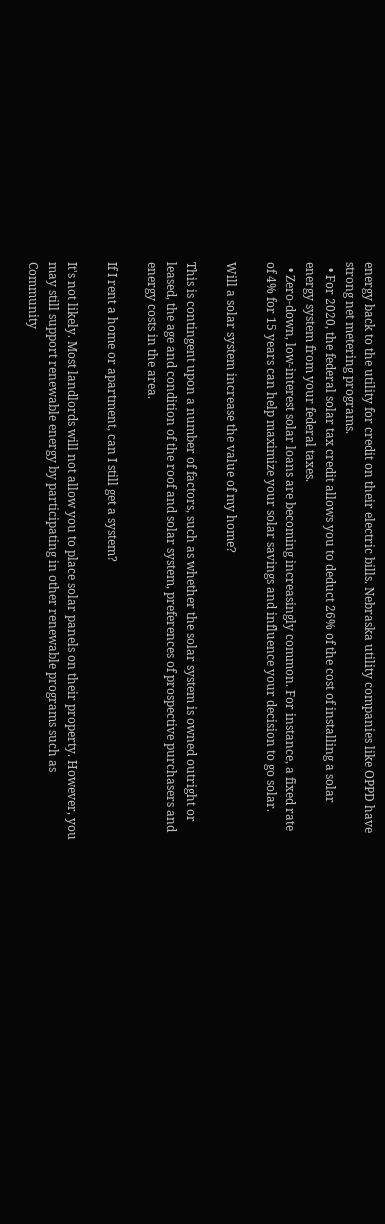energy back to the utility for credit on their electric bills. Nebraska utility companies like OPPD have strong net metering programs.
  • For 2020, the federal solar tax credit allows you to deduct 26% of the cost of installing a solar energy system from your federal taxes.
  • Zero-down, low-interest solar loans are becoming increasingly common. For instance, a fixed rate of 4% for 15 years can help maximize your solar savings and influence your decision to go solar.

Will a solar system increase the value of my home?

This is contingent upon a number of factors, such as whether the solar system is owned outright or leased, the age and condition of the roof and solar system, preferences of prospective purchasers and energy costs in the area.

If I rent a home or apartment, can I still get a system?

It's not likely. Most landlords will not allow you to place solar panels on their property. However, you may still support renewable energy by participating in other renewable programs such as Community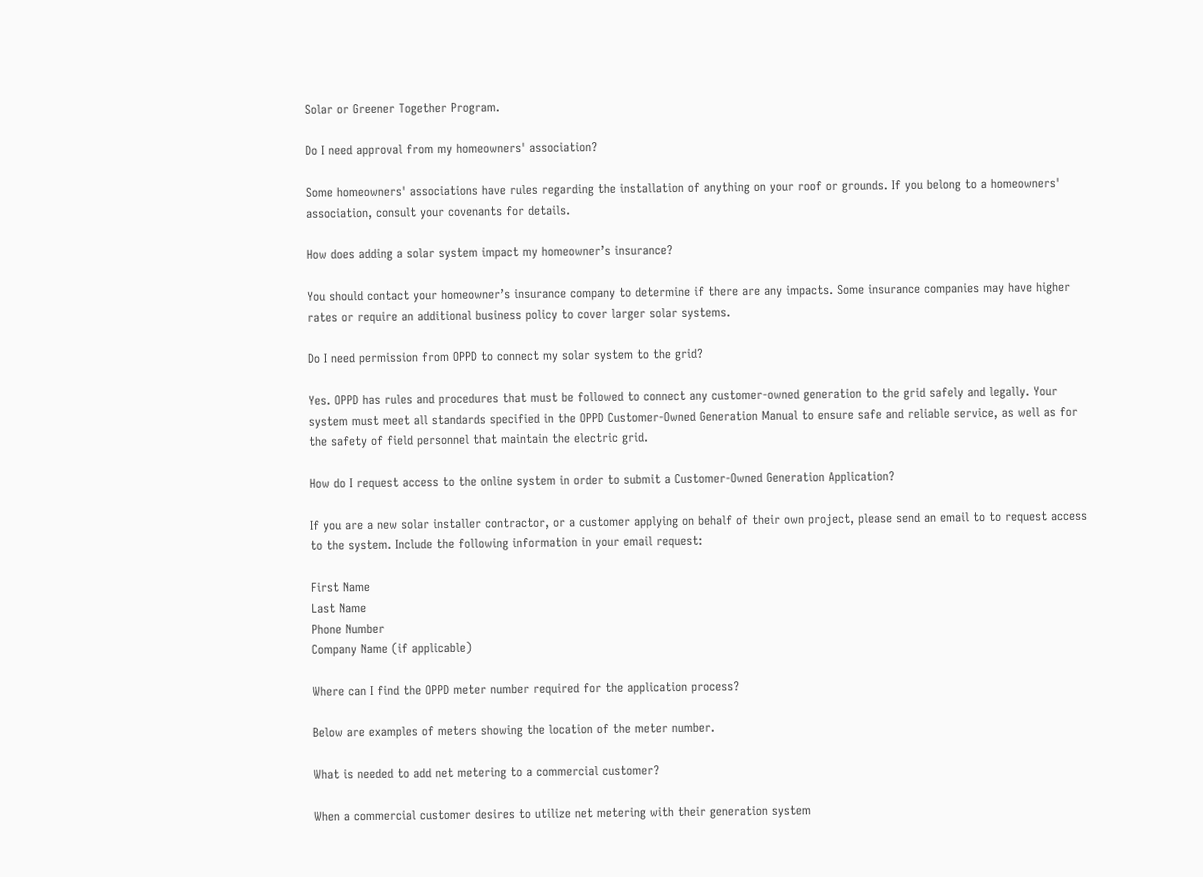Solar or Greener Together Program.

Do I need approval from my homeowners' association?

Some homeowners' associations have rules regarding the installation of anything on your roof or grounds. If you belong to a homeowners' association, consult your covenants for details.

How does adding a solar system impact my homeowner’s insurance?

You should contact your homeowner’s insurance company to determine if there are any impacts. Some insurance companies may have higher rates or require an additional business policy to cover larger solar systems.

Do I need permission from OPPD to connect my solar system to the grid?

Yes. OPPD has rules and procedures that must be followed to connect any customer-owned generation to the grid safely and legally. Your system must meet all standards specified in the OPPD Customer-Owned Generation Manual to ensure safe and reliable service, as well as for the safety of field personnel that maintain the electric grid.

How do I request access to the online system in order to submit a Customer-Owned Generation Application?

If you are a new solar installer contractor, or a customer applying on behalf of their own project, please send an email to to request access to the system. Include the following information in your email request:

First Name
Last Name
Phone Number
Company Name (if applicable)

Where can I find the OPPD meter number required for the application process?

Below are examples of meters showing the location of the meter number.

What is needed to add net metering to a commercial customer?

When a commercial customer desires to utilize net metering with their generation system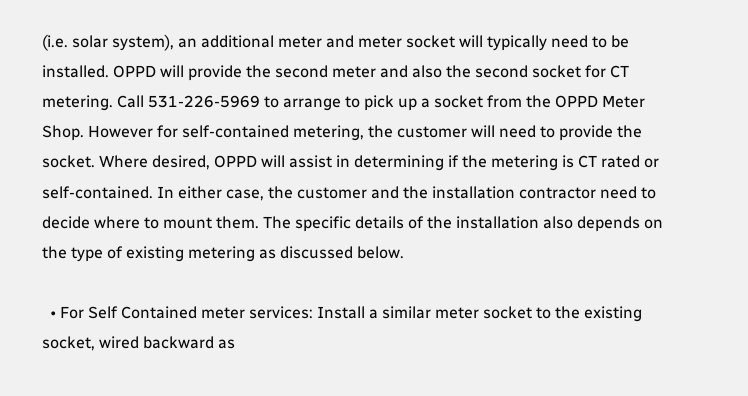(i.e. solar system), an additional meter and meter socket will typically need to be installed. OPPD will provide the second meter and also the second socket for CT metering. Call 531-226-5969 to arrange to pick up a socket from the OPPD Meter Shop. However for self-contained metering, the customer will need to provide the socket. Where desired, OPPD will assist in determining if the metering is CT rated or self-contained. In either case, the customer and the installation contractor need to decide where to mount them. The specific details of the installation also depends on the type of existing metering as discussed below.

  • For Self Contained meter services: Install a similar meter socket to the existing socket, wired backward as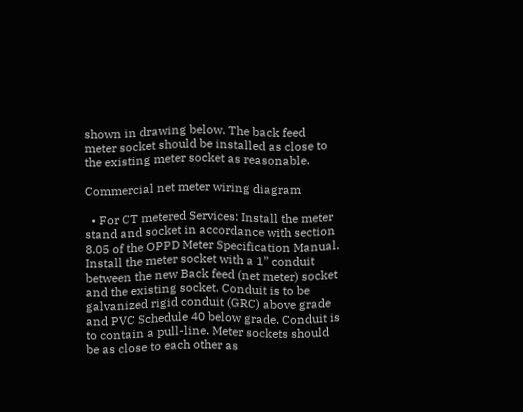shown in drawing below. The back feed meter socket should be installed as close to the existing meter socket as reasonable.

Commercial net meter wiring diagram

  • For CT metered Services: Install the meter stand and socket in accordance with section 8.05 of the OPPD Meter Specification Manual. Install the meter socket with a 1” conduit between the new Back feed (net meter) socket and the existing socket. Conduit is to be galvanized rigid conduit (GRC) above grade and PVC Schedule 40 below grade. Conduit is to contain a pull-line. Meter sockets should be as close to each other as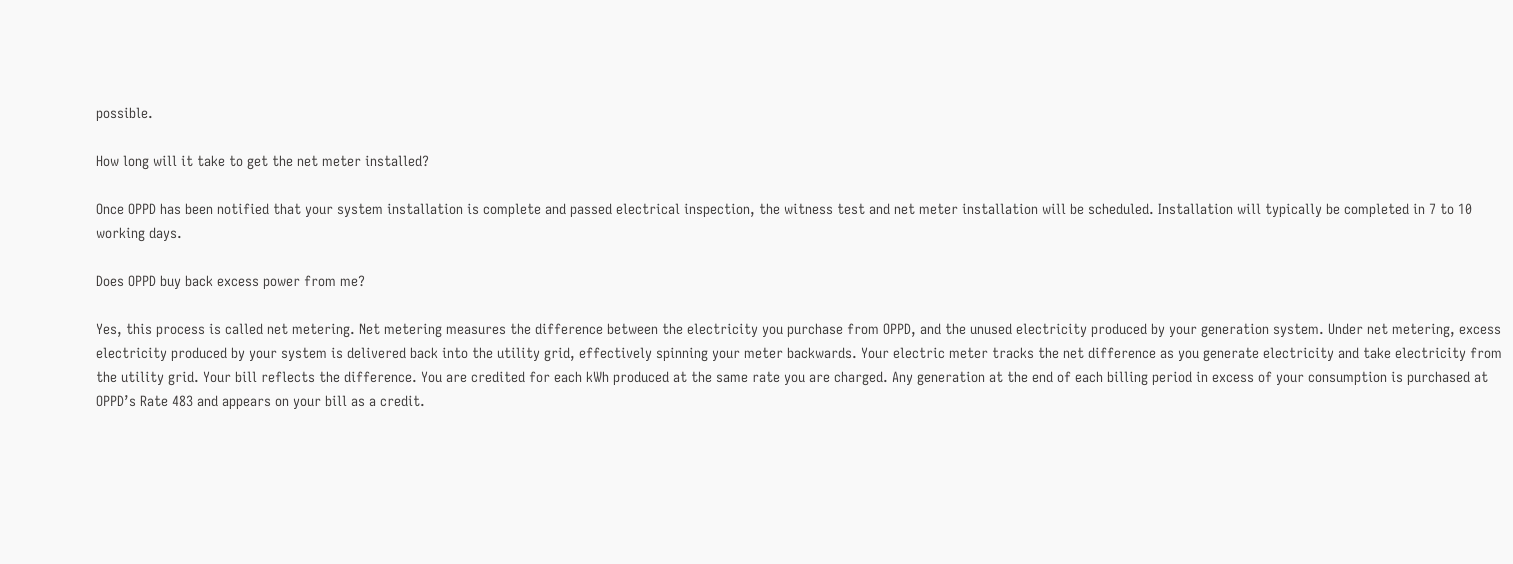possible.

How long will it take to get the net meter installed?

Once OPPD has been notified that your system installation is complete and passed electrical inspection, the witness test and net meter installation will be scheduled. Installation will typically be completed in 7 to 10 working days.

Does OPPD buy back excess power from me?

Yes, this process is called net metering. Net metering measures the difference between the electricity you purchase from OPPD, and the unused electricity produced by your generation system. Under net metering, excess electricity produced by your system is delivered back into the utility grid, effectively spinning your meter backwards. Your electric meter tracks the net difference as you generate electricity and take electricity from the utility grid. Your bill reflects the difference. You are credited for each kWh produced at the same rate you are charged. Any generation at the end of each billing period in excess of your consumption is purchased at OPPD’s Rate 483 and appears on your bill as a credit.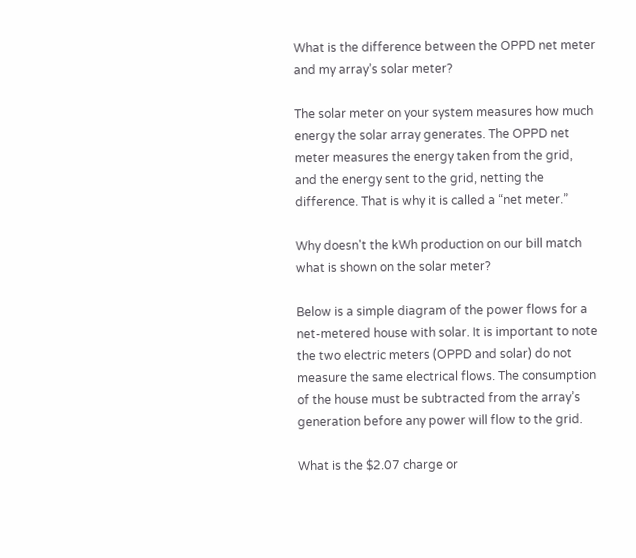What is the difference between the OPPD net meter and my array’s solar meter?

The solar meter on your system measures how much energy the solar array generates. The OPPD net meter measures the energy taken from the grid, and the energy sent to the grid, netting the difference. That is why it is called a “net meter.”

Why doesn't the kWh production on our bill match what is shown on the solar meter?

Below is a simple diagram of the power flows for a net-metered house with solar. It is important to note the two electric meters (OPPD and solar) do not measure the same electrical flows. The consumption of the house must be subtracted from the array’s generation before any power will flow to the grid.

What is the $2.07 charge or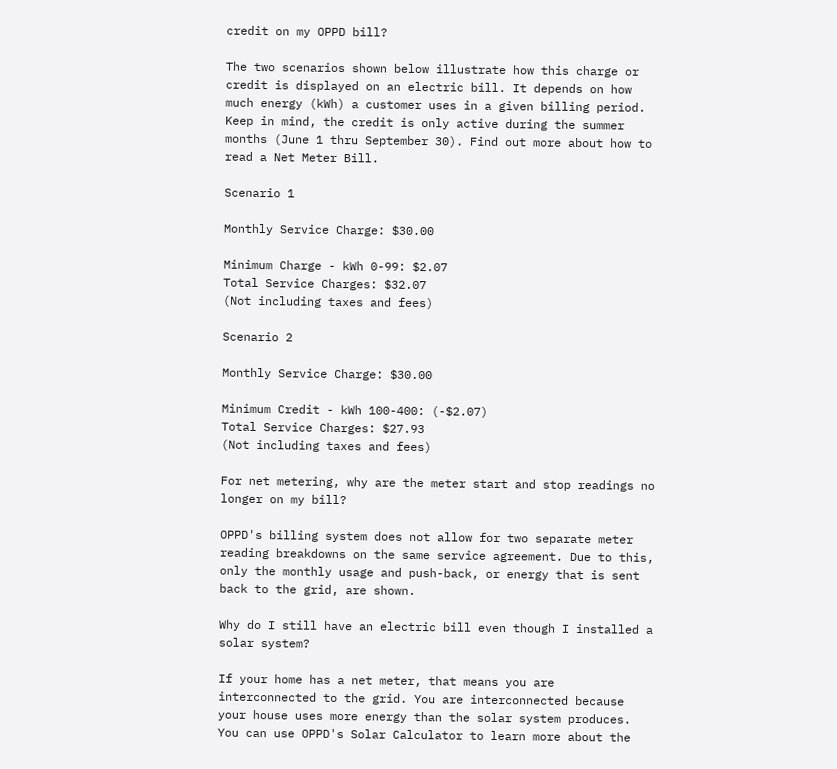credit on my OPPD bill?

The two scenarios shown below illustrate how this charge or credit is displayed on an electric bill. It depends on how much energy (kWh) a customer uses in a given billing period. Keep in mind, the credit is only active during the summer months (June 1 thru September 30). Find out more about how to read a Net Meter Bill.

Scenario 1

Monthly Service Charge: $30.00

Minimum Charge - kWh 0-99: $2.07
Total Service Charges: $32.07
(Not including taxes and fees)

Scenario 2

Monthly Service Charge: $30.00

Minimum Credit - kWh 100-400: (-$2.07)
Total Service Charges: $27.93
(Not including taxes and fees)

For net metering, why are the meter start and stop readings no longer on my bill?

OPPD's billing system does not allow for two separate meter reading breakdowns on the same service agreement. Due to this, only the monthly usage and push-back, or energy that is sent back to the grid, are shown.

Why do I still have an electric bill even though I installed a solar system?

If your home has a net meter, that means you are interconnected to the grid. You are interconnected because your house uses more energy than the solar system produces. You can use OPPD's Solar Calculator to learn more about the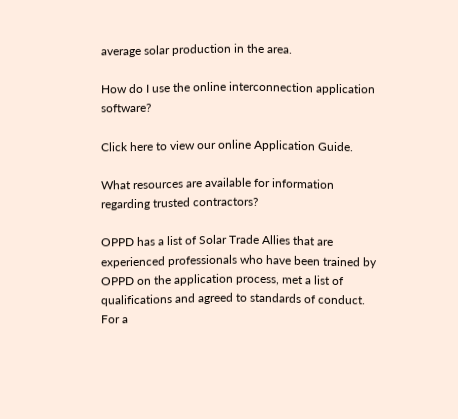average solar production in the area.

How do I use the online interconnection application software?

Click here to view our online Application Guide.

What resources are available for information regarding trusted contractors?

OPPD has a list of Solar Trade Allies that are experienced professionals who have been trained by OPPD on the application process, met a list of qualifications and agreed to standards of conduct. For a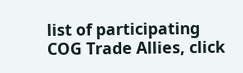list of participating COG Trade Allies, click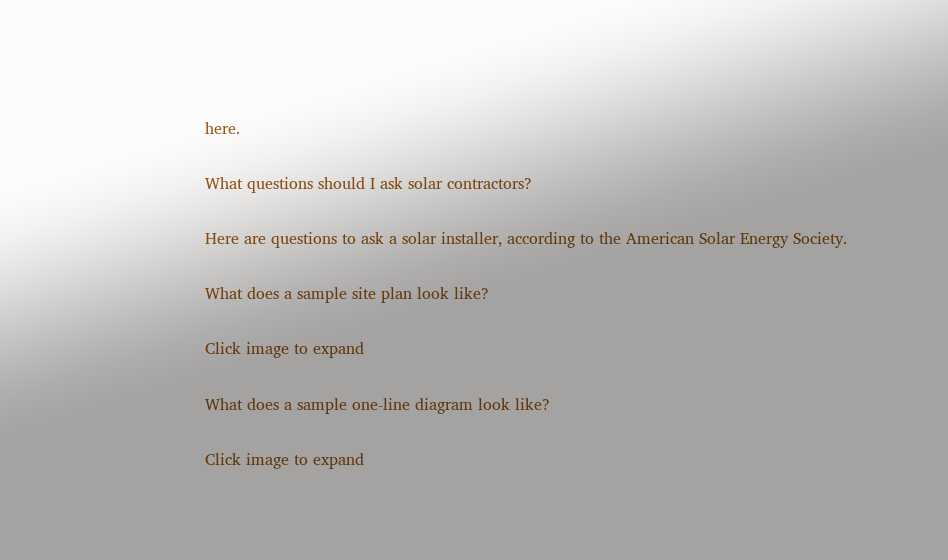here.

What questions should I ask solar contractors?

Here are questions to ask a solar installer, according to the American Solar Energy Society.

What does a sample site plan look like?

Click image to expand

What does a sample one-line diagram look like?

Click image to expand